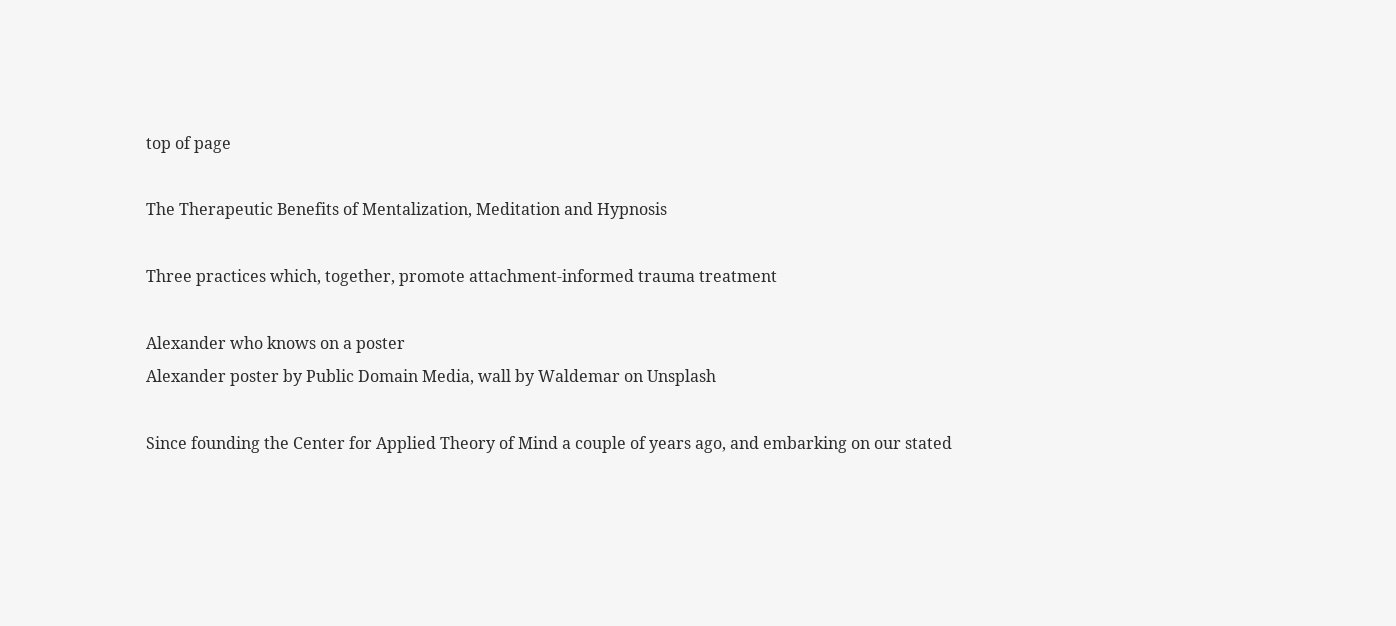top of page

The Therapeutic Benefits of Mentalization, Meditation and Hypnosis

Three practices which, together, promote attachment-informed trauma treatment

Alexander who knows on a poster
Alexander poster by Public Domain Media, wall by Waldemar on Unsplash

Since founding the Center for Applied Theory of Mind a couple of years ago, and embarking on our stated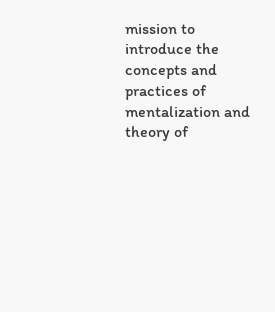mission to introduce the concepts and practices of mentalization and theory of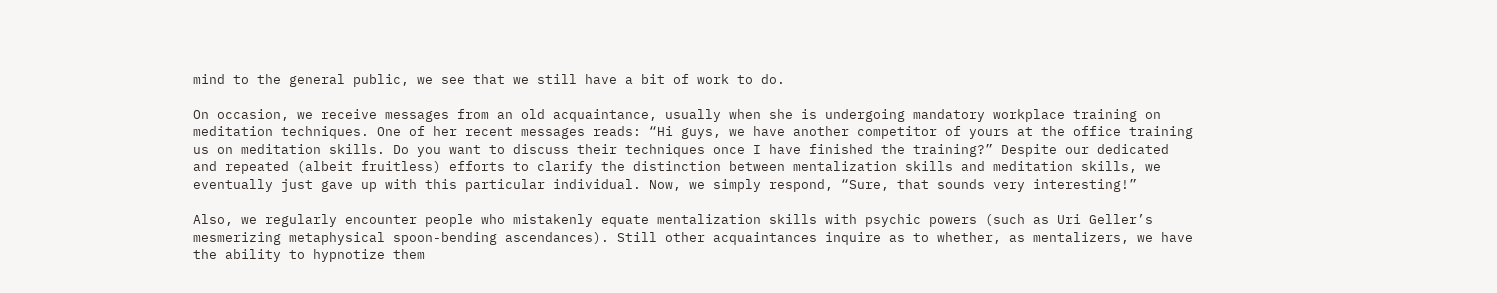mind to the general public, we see that we still have a bit of work to do.

On occasion, we receive messages from an old acquaintance, usually when she is undergoing mandatory workplace training on meditation techniques. One of her recent messages reads: “Hi guys, we have another competitor of yours at the office training us on meditation skills. Do you want to discuss their techniques once I have finished the training?” Despite our dedicated and repeated (albeit fruitless) efforts to clarify the distinction between mentalization skills and meditation skills, we eventually just gave up with this particular individual. Now, we simply respond, “Sure, that sounds very interesting!”

Also, we regularly encounter people who mistakenly equate mentalization skills with psychic powers (such as Uri Geller’s mesmerizing metaphysical spoon-bending ascendances). Still other acquaintances inquire as to whether, as mentalizers, we have the ability to hypnotize them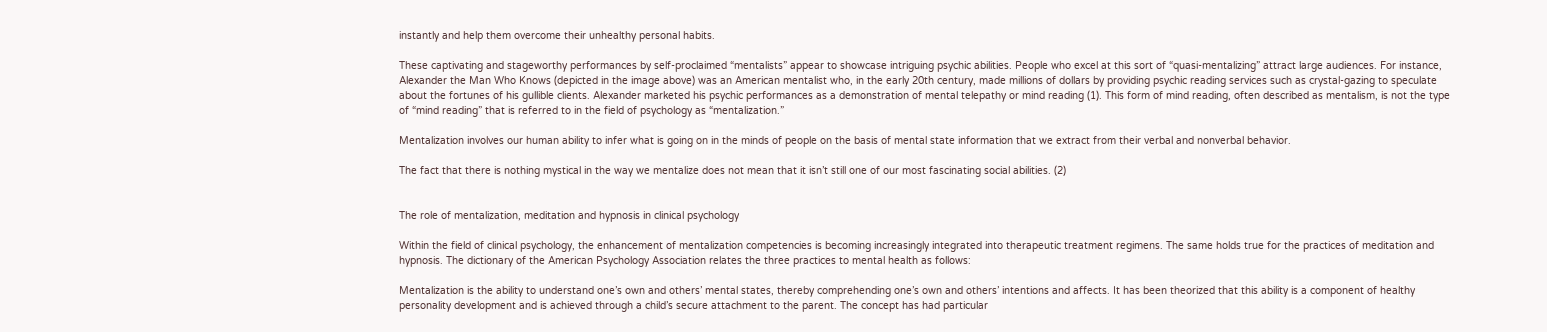instantly and help them overcome their unhealthy personal habits.

These captivating and stageworthy performances by self-proclaimed “mentalists” appear to showcase intriguing psychic abilities. People who excel at this sort of “quasi-mentalizing” attract large audiences. For instance, Alexander the Man Who Knows (depicted in the image above) was an American mentalist who, in the early 20th century, made millions of dollars by providing psychic reading services such as crystal-gazing to speculate about the fortunes of his gullible clients. Alexander marketed his psychic performances as a demonstration of mental telepathy or mind reading (1). This form of mind reading, often described as mentalism, is not the type of “mind reading” that is referred to in the field of psychology as “mentalization.”

Mentalization involves our human ability to infer what is going on in the minds of people on the basis of mental state information that we extract from their verbal and nonverbal behavior.

The fact that there is nothing mystical in the way we mentalize does not mean that it isn’t still one of our most fascinating social abilities. (2)


The role of mentalization, meditation and hypnosis in clinical psychology

Within the field of clinical psychology, the enhancement of mentalization competencies is becoming increasingly integrated into therapeutic treatment regimens. The same holds true for the practices of meditation and hypnosis. The dictionary of the American Psychology Association relates the three practices to mental health as follows:

Mentalization is the ability to understand one’s own and others’ mental states, thereby comprehending one’s own and others’ intentions and affects. It has been theorized that this ability is a component of healthy personality development and is achieved through a child’s secure attachment to the parent. The concept has had particular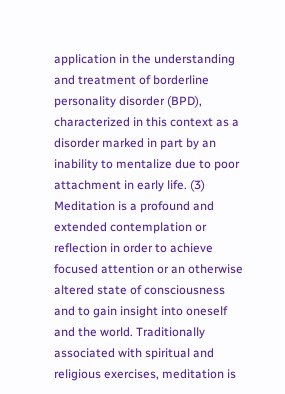application in the understanding and treatment of borderline personality disorder (BPD), characterized in this context as a disorder marked in part by an inability to mentalize due to poor attachment in early life. (3)
Meditation is a profound and extended contemplation or reflection in order to achieve focused attention or an otherwise altered state of consciousness and to gain insight into oneself and the world. Traditionally associated with spiritual and religious exercises, meditation is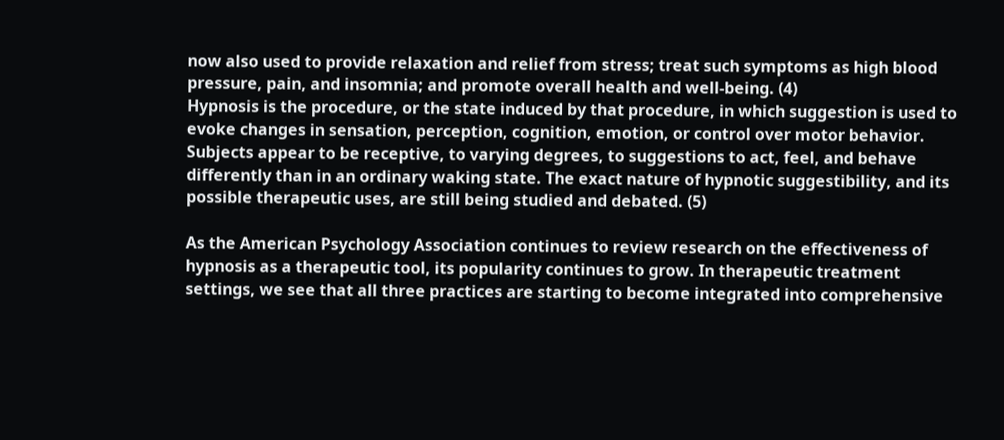now also used to provide relaxation and relief from stress; treat such symptoms as high blood pressure, pain, and insomnia; and promote overall health and well-being. (4)
Hypnosis is the procedure, or the state induced by that procedure, in which suggestion is used to evoke changes in sensation, perception, cognition, emotion, or control over motor behavior. Subjects appear to be receptive, to varying degrees, to suggestions to act, feel, and behave differently than in an ordinary waking state. The exact nature of hypnotic suggestibility, and its possible therapeutic uses, are still being studied and debated. (5)

As the American Psychology Association continues to review research on the effectiveness of hypnosis as a therapeutic tool, its popularity continues to grow. In therapeutic treatment settings, we see that all three practices are starting to become integrated into comprehensive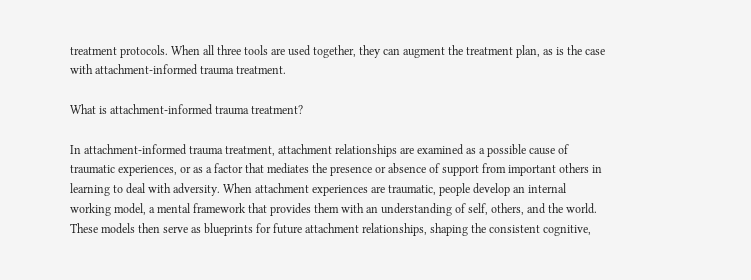treatment protocols. When all three tools are used together, they can augment the treatment plan, as is the case with attachment-informed trauma treatment.

What is attachment-informed trauma treatment?

In attachment-informed trauma treatment, attachment relationships are examined as a possible cause of traumatic experiences, or as a factor that mediates the presence or absence of support from important others in learning to deal with adversity. When attachment experiences are traumatic, people develop an internal working model, a mental framework that provides them with an understanding of self, others, and the world. These models then serve as blueprints for future attachment relationships, shaping the consistent cognitive,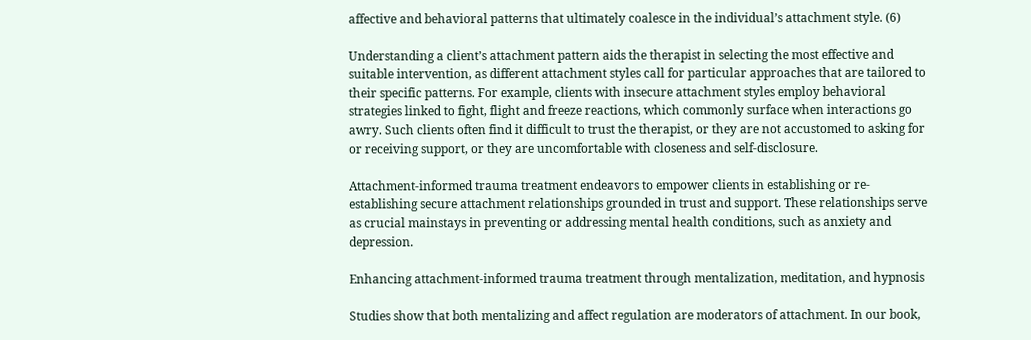affective and behavioral patterns that ultimately coalesce in the individual’s attachment style. (6)

Understanding a client’s attachment pattern aids the therapist in selecting the most effective and suitable intervention, as different attachment styles call for particular approaches that are tailored to their specific patterns. For example, clients with insecure attachment styles employ behavioral strategies linked to fight, flight and freeze reactions, which commonly surface when interactions go awry. Such clients often find it difficult to trust the therapist, or they are not accustomed to asking for or receiving support, or they are uncomfortable with closeness and self-disclosure.

Attachment-informed trauma treatment endeavors to empower clients in establishing or re-establishing secure attachment relationships grounded in trust and support. These relationships serve as crucial mainstays in preventing or addressing mental health conditions, such as anxiety and depression.

Enhancing attachment-informed trauma treatment through mentalization, meditation, and hypnosis

Studies show that both mentalizing and affect regulation are moderators of attachment. In our book,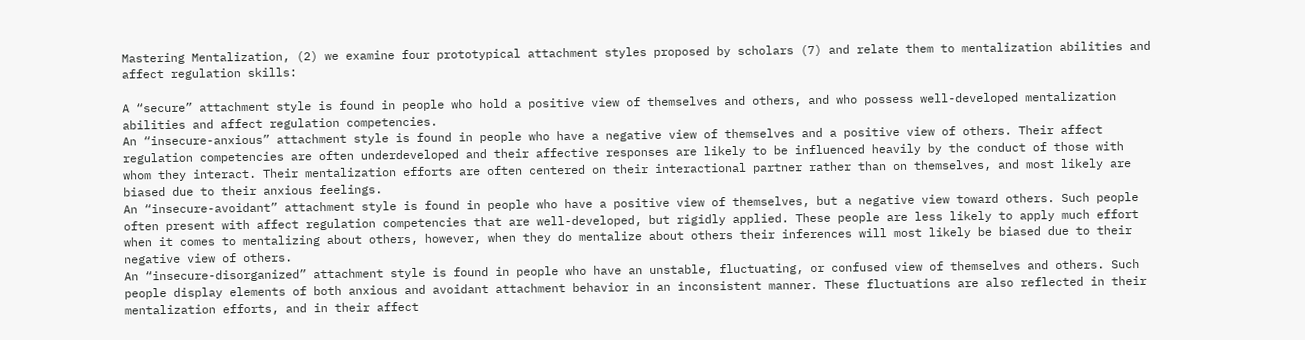Mastering Mentalization, (2) we examine four prototypical attachment styles proposed by scholars (7) and relate them to mentalization abilities and affect regulation skills:

A “secure” attachment style is found in people who hold a positive view of themselves and others, and who possess well-developed mentalization abilities and affect regulation competencies.
An “insecure-anxious” attachment style is found in people who have a negative view of themselves and a positive view of others. Their affect regulation competencies are often underdeveloped and their affective responses are likely to be influenced heavily by the conduct of those with whom they interact. Their mentalization efforts are often centered on their interactional partner rather than on themselves, and most likely are biased due to their anxious feelings.
An “insecure-avoidant” attachment style is found in people who have a positive view of themselves, but a negative view toward others. Such people often present with affect regulation competencies that are well-developed, but rigidly applied. These people are less likely to apply much effort when it comes to mentalizing about others, however, when they do mentalize about others their inferences will most likely be biased due to their negative view of others.
An “insecure-disorganized” attachment style is found in people who have an unstable, fluctuating, or confused view of themselves and others. Such people display elements of both anxious and avoidant attachment behavior in an inconsistent manner. These fluctuations are also reflected in their mentalization efforts, and in their affect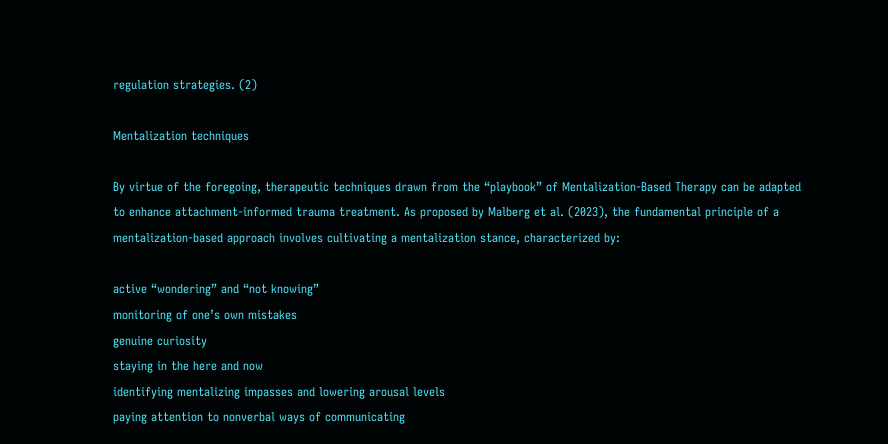regulation strategies. (2)

Mentalization techniques

By virtue of the foregoing, therapeutic techniques drawn from the “playbook” of Mentalization-Based Therapy can be adapted to enhance attachment-informed trauma treatment. As proposed by Malberg et al. (2023), the fundamental principle of a mentalization-based approach involves cultivating a mentalization stance, characterized by:

active “wondering” and “not knowing”
monitoring of one’s own mistakes
genuine curiosity
staying in the here and now
identifying mentalizing impasses and lowering arousal levels
paying attention to nonverbal ways of communicating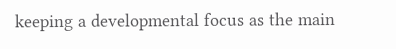keeping a developmental focus as the main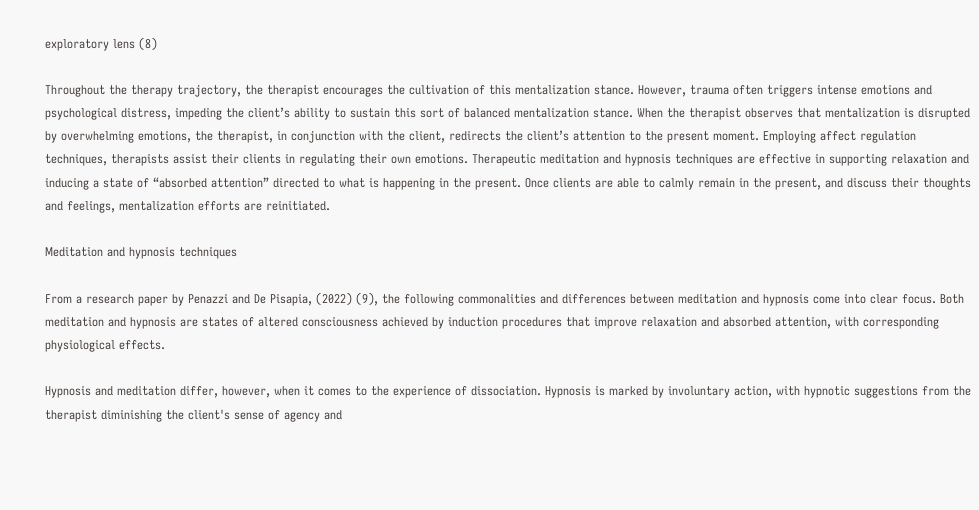exploratory lens (8)

Throughout the therapy trajectory, the therapist encourages the cultivation of this mentalization stance. However, trauma often triggers intense emotions and psychological distress, impeding the client’s ability to sustain this sort of balanced mentalization stance. When the therapist observes that mentalization is disrupted by overwhelming emotions, the therapist, in conjunction with the client, redirects the client’s attention to the present moment. Employing affect regulation techniques, therapists assist their clients in regulating their own emotions. Therapeutic meditation and hypnosis techniques are effective in supporting relaxation and inducing a state of “absorbed attention” directed to what is happening in the present. Once clients are able to calmly remain in the present, and discuss their thoughts and feelings, mentalization efforts are reinitiated.

Meditation and hypnosis techniques

From a research paper by Penazzi and De Pisapia, (2022) (9), the following commonalities and differences between meditation and hypnosis come into clear focus. Both meditation and hypnosis are states of altered consciousness achieved by induction procedures that improve relaxation and absorbed attention, with corresponding physiological effects.

Hypnosis and meditation differ, however, when it comes to the experience of dissociation. Hypnosis is marked by involuntary action, with hypnotic suggestions from the therapist diminishing the client's sense of agency and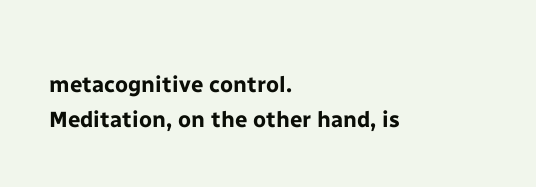metacognitive control. Meditation, on the other hand, is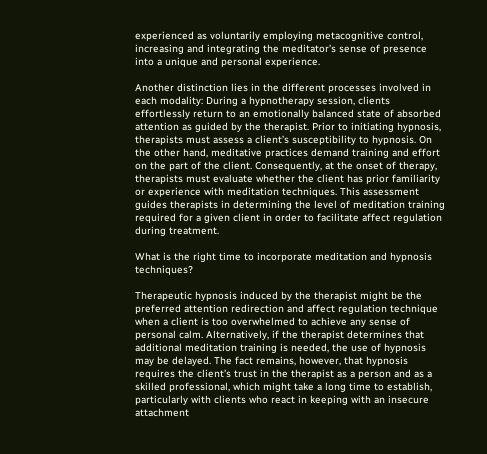experienced as voluntarily employing metacognitive control, increasing and integrating the meditator’s sense of presence into a unique and personal experience.

Another distinction lies in the different processes involved in each modality: During a hypnotherapy session, clients effortlessly return to an emotionally balanced state of absorbed attention as guided by the therapist. Prior to initiating hypnosis, therapists must assess a client’s susceptibility to hypnosis. On the other hand, meditative practices demand training and effort on the part of the client. Consequently, at the onset of therapy, therapists must evaluate whether the client has prior familiarity or experience with meditation techniques. This assessment guides therapists in determining the level of meditation training required for a given client in order to facilitate affect regulation during treatment.

What is the right time to incorporate meditation and hypnosis techniques?

Therapeutic hypnosis induced by the therapist might be the preferred attention redirection and affect regulation technique when a client is too overwhelmed to achieve any sense of personal calm. Alternatively, if the therapist determines that additional meditation training is needed, the use of hypnosis may be delayed. The fact remains, however, that hypnosis requires the client’s trust in the therapist as a person and as a skilled professional, which might take a long time to establish, particularly with clients who react in keeping with an insecure attachment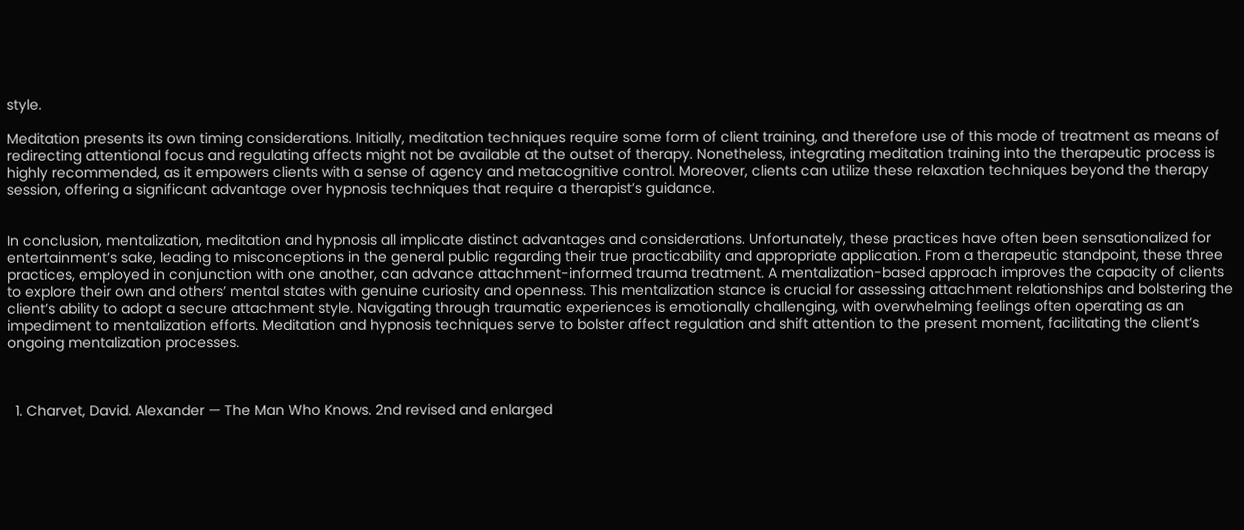style.

Meditation presents its own timing considerations. Initially, meditation techniques require some form of client training, and therefore use of this mode of treatment as means of redirecting attentional focus and regulating affects might not be available at the outset of therapy. Nonetheless, integrating meditation training into the therapeutic process is highly recommended, as it empowers clients with a sense of agency and metacognitive control. Moreover, clients can utilize these relaxation techniques beyond the therapy session, offering a significant advantage over hypnosis techniques that require a therapist’s guidance.


In conclusion, mentalization, meditation and hypnosis all implicate distinct advantages and considerations. Unfortunately, these practices have often been sensationalized for entertainment’s sake, leading to misconceptions in the general public regarding their true practicability and appropriate application. From a therapeutic standpoint, these three practices, employed in conjunction with one another, can advance attachment-informed trauma treatment. A mentalization-based approach improves the capacity of clients to explore their own and others’ mental states with genuine curiosity and openness. This mentalization stance is crucial for assessing attachment relationships and bolstering the client’s ability to adopt a secure attachment style. Navigating through traumatic experiences is emotionally challenging, with overwhelming feelings often operating as an impediment to mentalization efforts. Meditation and hypnosis techniques serve to bolster affect regulation and shift attention to the present moment, facilitating the client’s ongoing mentalization processes.



  1. Charvet, David. Alexander — The Man Who Knows. 2nd revised and enlarged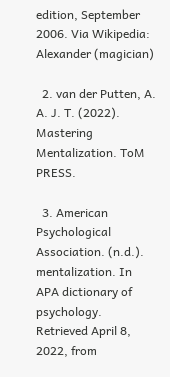edition, September 2006. Via Wikipedia: Alexander (magician)

  2. van der Putten, A. A. J. T. (2022). Mastering Mentalization. ToM PRESS.

  3. American Psychological Association. (n.d.). mentalization. In APA dictionary of psychology. Retrieved April 8, 2022, from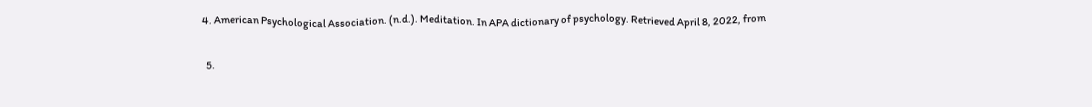4. American Psychological Association. (n.d.). Meditation. In APA dictionary of psychology. Retrieved April 8, 2022, from

  5.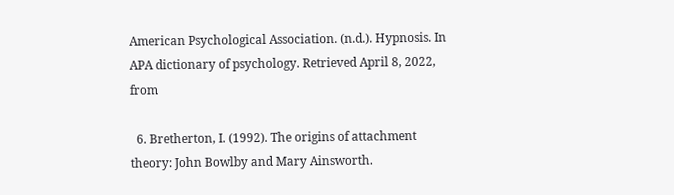American Psychological Association. (n.d.). Hypnosis. In APA dictionary of psychology. Retrieved April 8, 2022, from

  6. Bretherton, I. (1992). The origins of attachment theory: John Bowlby and Mary Ainsworth.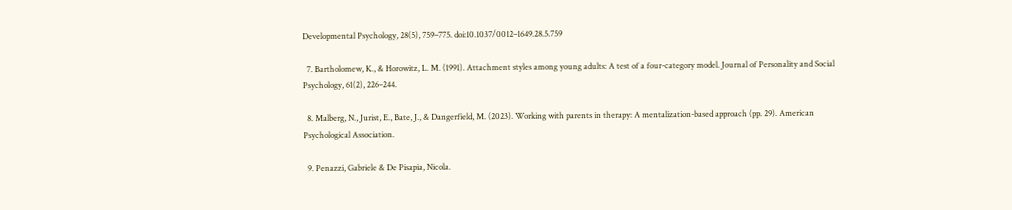Developmental Psychology, 28(5), 759–775. doi:10.1037/0012–1649.28.5.759

  7. Bartholomew, K., & Horowitz, L. M. (1991). Attachment styles among young adults: A test of a four-category model. Journal of Personality and Social Psychology, 61(2), 226–244.

  8. Malberg, N., Jurist, E., Bate, J., & Dangerfield, M. (2023). Working with parents in therapy: A mentalization-based approach (pp. 29). American Psychological Association.

  9. Penazzi, Gabriele & De Pisapia, Nicola.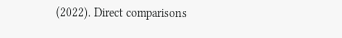(2022). Direct comparisons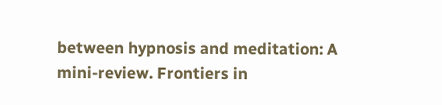between hypnosis and meditation: A mini-review. Frontiers in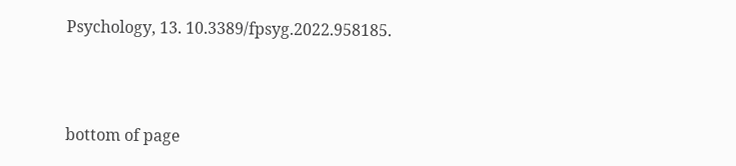Psychology, 13. 10.3389/fpsyg.2022.958185.



bottom of page